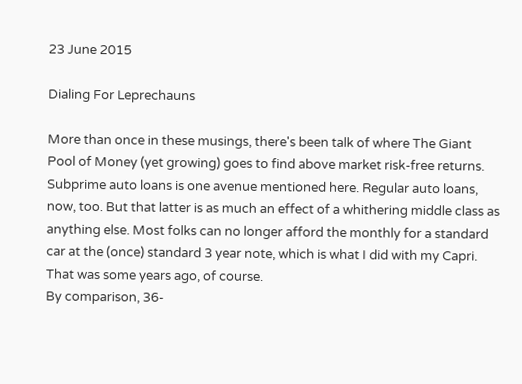23 June 2015

Dialing For Leprechauns

More than once in these musings, there's been talk of where The Giant Pool of Money (yet growing) goes to find above market risk-free returns. Subprime auto loans is one avenue mentioned here. Regular auto loans, now, too. But that latter is as much an effect of a whithering middle class as anything else. Most folks can no longer afford the monthly for a standard car at the (once) standard 3 year note, which is what I did with my Capri. That was some years ago, of course.
By comparison, 36-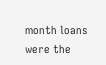month loans were the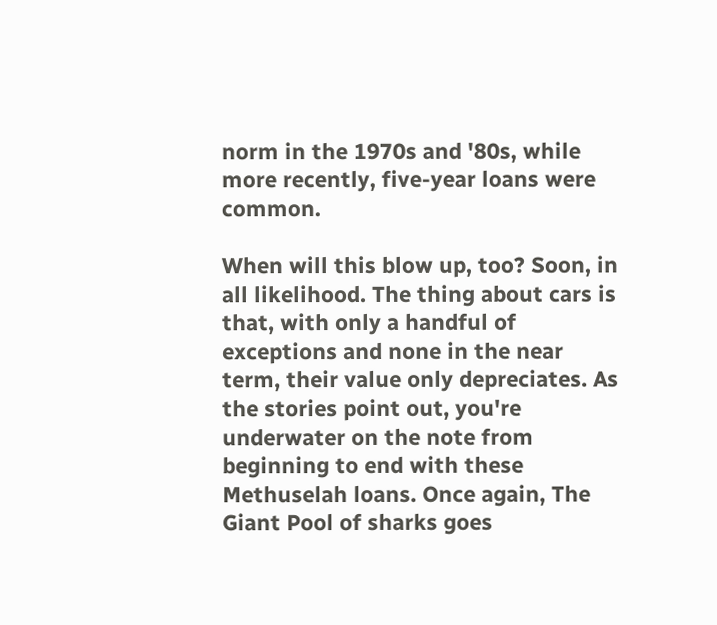norm in the 1970s and '80s, while more recently, five-year loans were common.

When will this blow up, too? Soon, in all likelihood. The thing about cars is that, with only a handful of exceptions and none in the near term, their value only depreciates. As the stories point out, you're underwater on the note from beginning to end with these Methuselah loans. Once again, The Giant Pool of sharks goes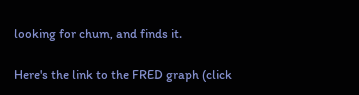looking for chum, and finds it.

Here's the link to the FRED graph (click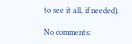to see it all, if needed).

No comments: